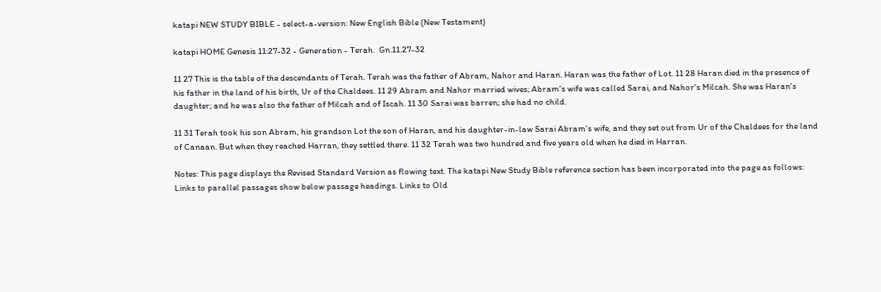katapi NEW STUDY BIBLE - select-a-version: New English Bible (New Testament)

katapi HOME Genesis 11:27-32 - Generation - Terah.  Gn.11.27-32

11 27 This is the table of the descendants of Terah. Terah was the father of Abram, Nahor and Haran. Haran was the father of Lot. 11 28 Haran died in the presence of his father in the land of his birth, Ur of the Chaldees. 11 29 Abram and Nahor married wives; Abram's wife was called Sarai, and Nahor's Milcah. She was Haran's daughter; and he was also the father of Milcah and of Iscah. 11 30 Sarai was barren; she had no child.

11 31 Terah took his son Abram, his grandson Lot the son of Haran, and his daughter-in-law Sarai Abram's wife, and they set out from Ur of the Chaldees for the land of Canaan. But when they reached Harran, they settled there. 11 32 Terah was two hundred and five years old when he died in Harran.

Notes: This page displays the Revised Standard Version as flowing text. The katapi New Study Bible reference section has been incorporated into the page as follows: Links to parallel passages show below passage headings. Links to Old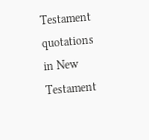Testament quotations in New Testament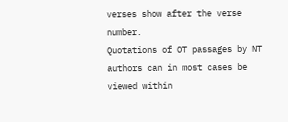verses show after the verse number.
Quotations of OT passages by NT authors can in most cases be viewed within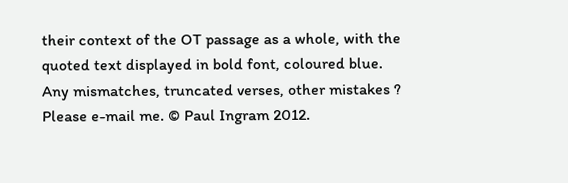their context of the OT passage as a whole, with the quoted text displayed in bold font, coloured blue.
Any mismatches, truncated verses, other mistakes ?
Please e-mail me. © Paul Ingram 2012.